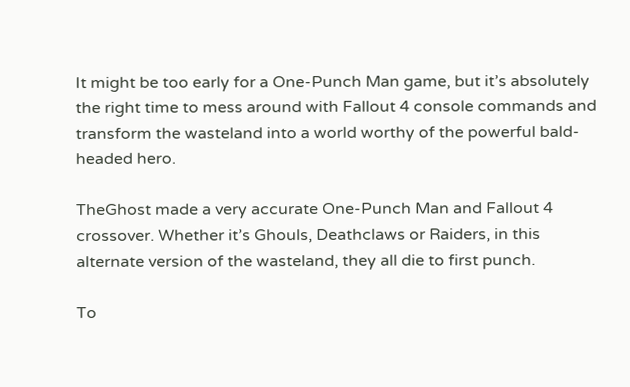It might be too early for a One-Punch Man game, but it’s absolutely the right time to mess around with Fallout 4 console commands and transform the wasteland into a world worthy of the powerful bald-headed hero.

TheGhost made a very accurate One-Punch Man and Fallout 4 crossover. Whether it’s Ghouls, Deathclaws or Raiders, in this alternate version of the wasteland, they all die to first punch.

To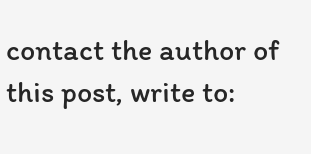contact the author of this post, write to: